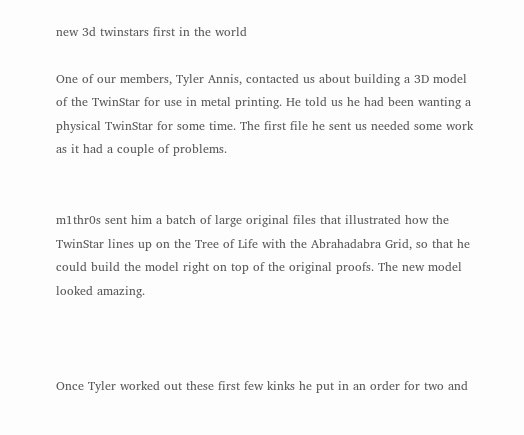new 3d twinstars first in the world

One of our members, Tyler Annis, contacted us about building a 3D model of the TwinStar for use in metal printing. He told us he had been wanting a physical TwinStar for some time. The first file he sent us needed some work as it had a couple of problems.


m1thr0s sent him a batch of large original files that illustrated how the TwinStar lines up on the Tree of Life with the Abrahadabra Grid, so that he could build the model right on top of the original proofs. The new model looked amazing.



Once Tyler worked out these first few kinks he put in an order for two and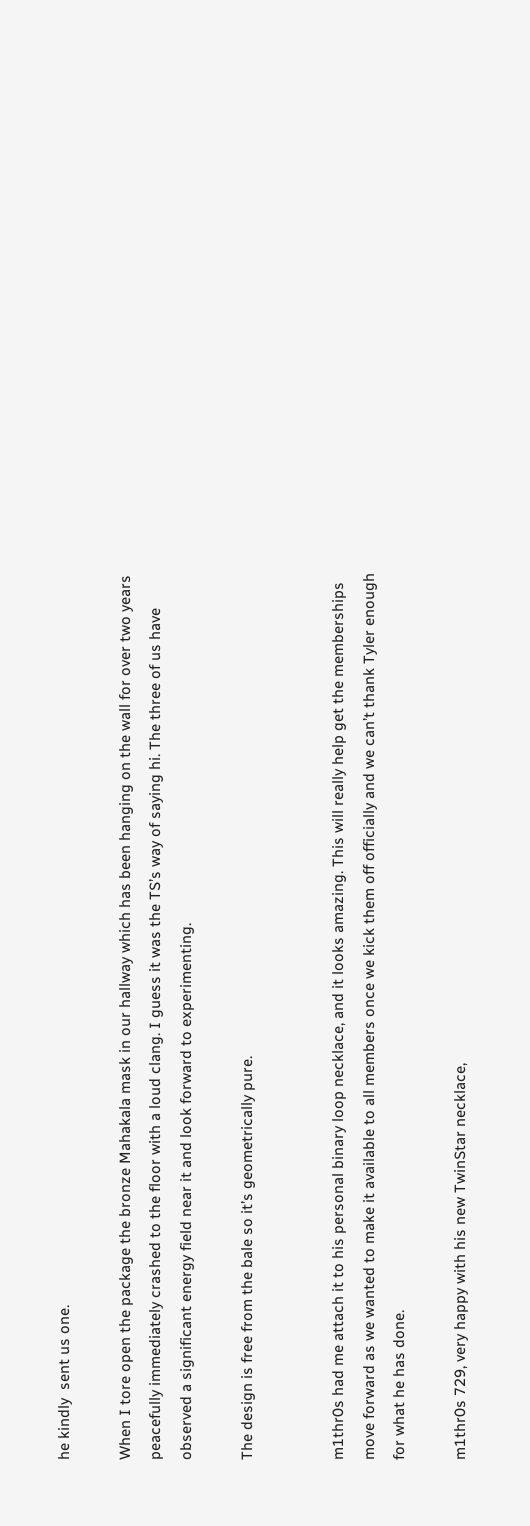he kindly  sent us one.

When I tore open the package the bronze Mahakala mask in our hallway which has been hanging on the wall for over two years peacefully immediately crashed to the floor with a loud clang. I guess it was the TS’s way of saying hi. The three of us have observed a significant energy field near it and look forward to experimenting.

The design is free from the bale so it’s geometrically pure.


m1thr0s had me attach it to his personal binary loop necklace, and it looks amazing. This will really help get the memberships move forward as we wanted to make it available to all members once we kick them off officially and we can’t thank Tyler enough for what he has done.

m1thr0s 729, very happy with his new TwinStar necklace,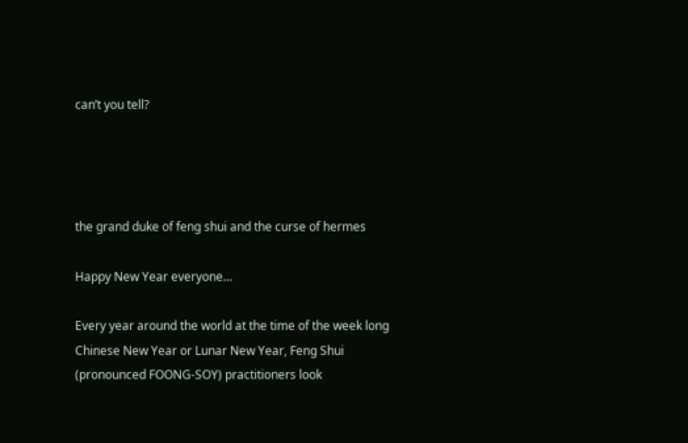can’t you tell?




the grand duke of feng shui and the curse of hermes

Happy New Year everyone…

Every year around the world at the time of the week long Chinese New Year or Lunar New Year, Feng Shui (pronounced FOONG-SOY) practitioners look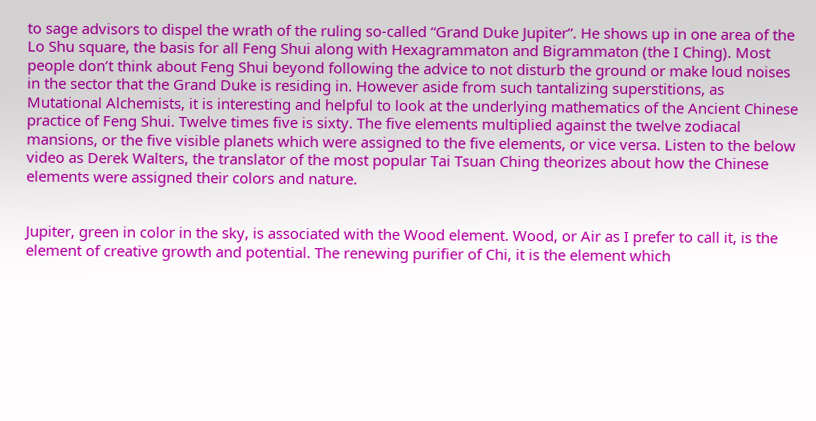to sage advisors to dispel the wrath of the ruling so-called “Grand Duke Jupiter”. He shows up in one area of the Lo Shu square, the basis for all Feng Shui along with Hexagrammaton and Bigrammaton (the I Ching). Most people don’t think about Feng Shui beyond following the advice to not disturb the ground or make loud noises in the sector that the Grand Duke is residing in. However aside from such tantalizing superstitions, as Mutational Alchemists, it is interesting and helpful to look at the underlying mathematics of the Ancient Chinese practice of Feng Shui. Twelve times five is sixty. The five elements multiplied against the twelve zodiacal mansions, or the five visible planets which were assigned to the five elements, or vice versa. Listen to the below video as Derek Walters, the translator of the most popular Tai Tsuan Ching theorizes about how the Chinese elements were assigned their colors and nature.


Jupiter, green in color in the sky, is associated with the Wood element. Wood, or Air as I prefer to call it, is the element of creative growth and potential. The renewing purifier of Chi, it is the element which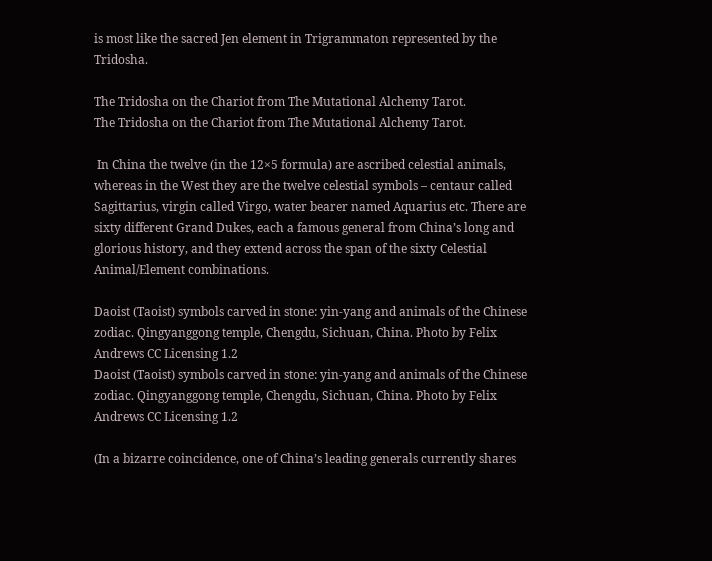is most like the sacred Jen element in Trigrammaton represented by the Tridosha.

The Tridosha on the Chariot from The Mutational Alchemy Tarot.
The Tridosha on the Chariot from The Mutational Alchemy Tarot.

 In China the twelve (in the 12×5 formula) are ascribed celestial animals, whereas in the West they are the twelve celestial symbols – centaur called Sagittarius, virgin called Virgo, water bearer named Aquarius etc. There are sixty different Grand Dukes, each a famous general from China’s long and glorious history, and they extend across the span of the sixty Celestial Animal/Element combinations.

Daoist (Taoist) symbols carved in stone: yin-yang and animals of the Chinese zodiac. Qingyanggong temple, Chengdu, Sichuan, China. Photo by Felix Andrews CC Licensing 1.2
Daoist (Taoist) symbols carved in stone: yin-yang and animals of the Chinese zodiac. Qingyanggong temple, Chengdu, Sichuan, China. Photo by Felix Andrews CC Licensing 1.2

(In a bizarre coincidence, one of China’s leading generals currently shares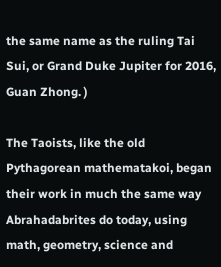the same name as the ruling Tai Sui, or Grand Duke Jupiter for 2016, Guan Zhong. )

The Taoists, like the old Pythagorean mathematakoi, began their work in much the same way Abrahadabrites do today, using math, geometry, science and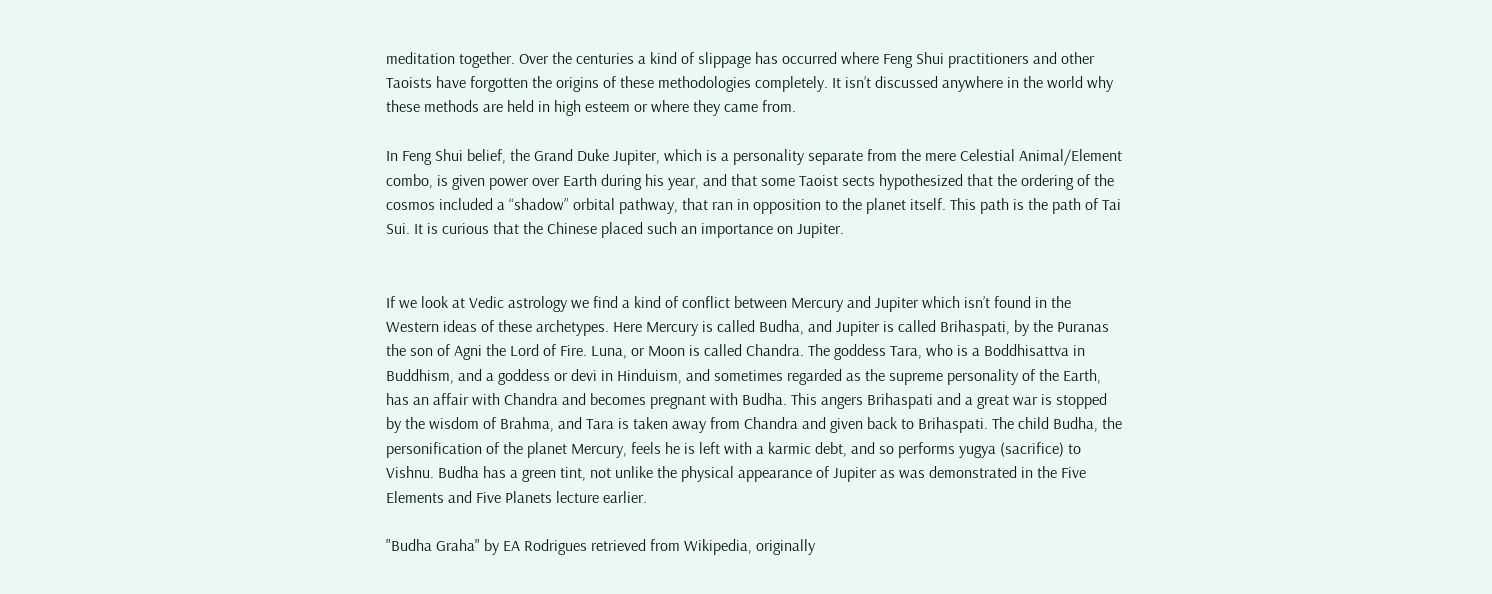meditation together. Over the centuries a kind of slippage has occurred where Feng Shui practitioners and other Taoists have forgotten the origins of these methodologies completely. It isn’t discussed anywhere in the world why these methods are held in high esteem or where they came from.

In Feng Shui belief, the Grand Duke Jupiter, which is a personality separate from the mere Celestial Animal/Element combo, is given power over Earth during his year, and that some Taoist sects hypothesized that the ordering of the cosmos included a “shadow” orbital pathway, that ran in opposition to the planet itself. This path is the path of Tai Sui. It is curious that the Chinese placed such an importance on Jupiter.


If we look at Vedic astrology we find a kind of conflict between Mercury and Jupiter which isn’t found in the Western ideas of these archetypes. Here Mercury is called Budha, and Jupiter is called Brihaspati, by the Puranas the son of Agni the Lord of Fire. Luna, or Moon is called Chandra. The goddess Tara, who is a Boddhisattva in Buddhism, and a goddess or devi in Hinduism, and sometimes regarded as the supreme personality of the Earth, has an affair with Chandra and becomes pregnant with Budha. This angers Brihaspati and a great war is stopped by the wisdom of Brahma, and Tara is taken away from Chandra and given back to Brihaspati. The child Budha, the personification of the planet Mercury, feels he is left with a karmic debt, and so performs yugya (sacrifice) to Vishnu. Budha has a green tint, not unlike the physical appearance of Jupiter as was demonstrated in the Five Elements and Five Planets lecture earlier.

"Budha Graha" by EA Rodrigues retrieved from Wikipedia, originally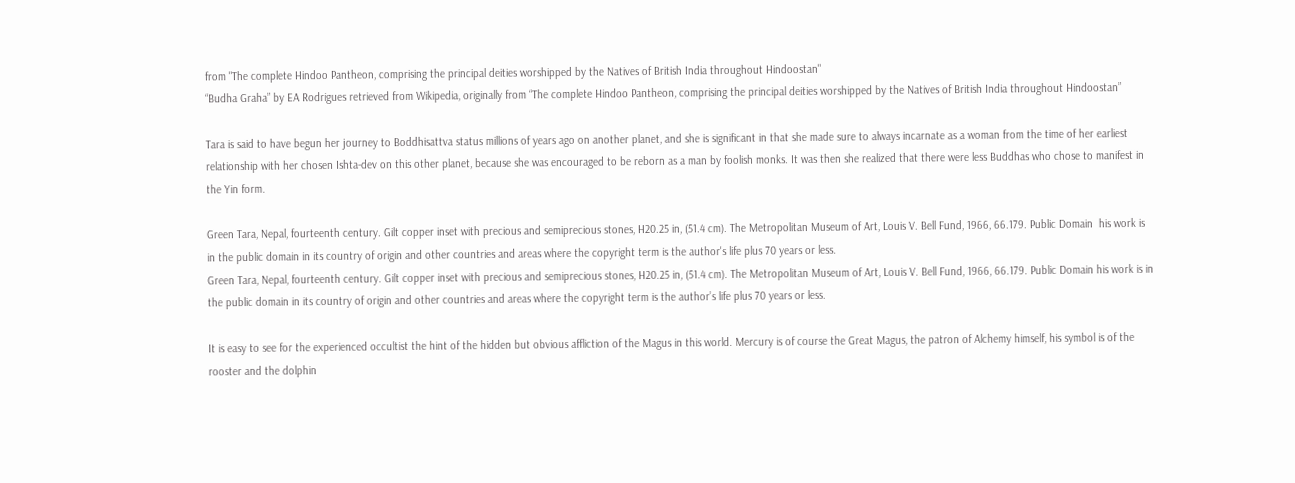from "The complete Hindoo Pantheon, comprising the principal deities worshipped by the Natives of British India throughout Hindoostan"
“Budha Graha” by EA Rodrigues retrieved from Wikipedia, originally from “The complete Hindoo Pantheon, comprising the principal deities worshipped by the Natives of British India throughout Hindoostan”

Tara is said to have begun her journey to Boddhisattva status millions of years ago on another planet, and she is significant in that she made sure to always incarnate as a woman from the time of her earliest relationship with her chosen Ishta-dev on this other planet, because she was encouraged to be reborn as a man by foolish monks. It was then she realized that there were less Buddhas who chose to manifest in the Yin form.

Green Tara, Nepal, fourteenth century. Gilt copper inset with precious and semiprecious stones, H20.25 in, (51.4 cm). The Metropolitan Museum of Art, Louis V. Bell Fund, 1966, 66.179. Public Domain  his work is in the public domain in its country of origin and other countries and areas where the copyright term is the author's life plus 70 years or less.
Green Tara, Nepal, fourteenth century. Gilt copper inset with precious and semiprecious stones, H20.25 in, (51.4 cm). The Metropolitan Museum of Art, Louis V. Bell Fund, 1966, 66.179. Public Domain his work is in the public domain in its country of origin and other countries and areas where the copyright term is the author’s life plus 70 years or less.

It is easy to see for the experienced occultist the hint of the hidden but obvious affliction of the Magus in this world. Mercury is of course the Great Magus, the patron of Alchemy himself, his symbol is of the rooster and the dolphin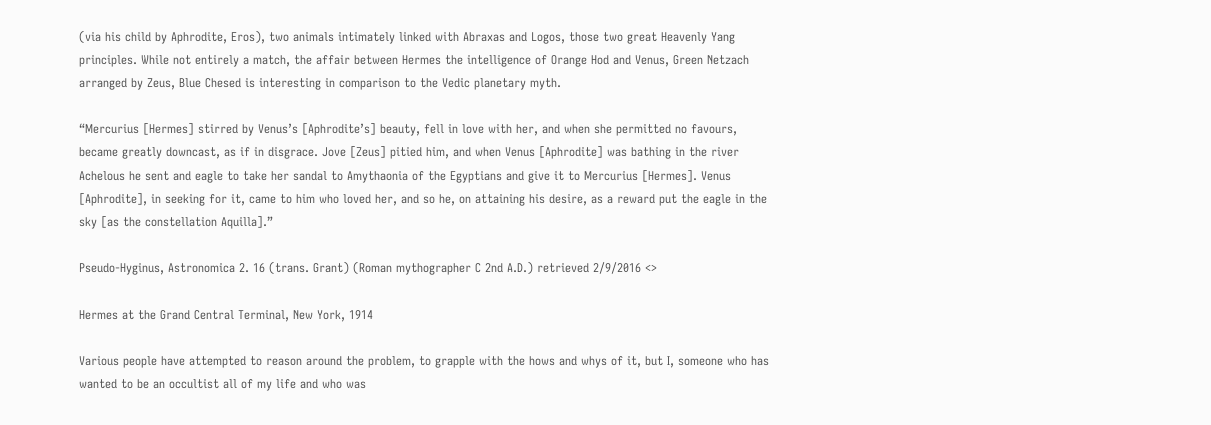(via his child by Aphrodite, Eros), two animals intimately linked with Abraxas and Logos, those two great Heavenly Yang principles. While not entirely a match, the affair between Hermes the intelligence of Orange Hod and Venus, Green Netzach arranged by Zeus, Blue Chesed is interesting in comparison to the Vedic planetary myth.

“Mercurius [Hermes] stirred by Venus’s [Aphrodite’s] beauty, fell in love with her, and when she permitted no favours, became greatly downcast, as if in disgrace. Jove [Zeus] pitied him, and when Venus [Aphrodite] was bathing in the river Achelous he sent and eagle to take her sandal to Amythaonia of the Egyptians and give it to Mercurius [Hermes]. Venus [Aphrodite], in seeking for it, came to him who loved her, and so he, on attaining his desire, as a reward put the eagle in the sky [as the constellation Aquilla].”

Pseudo-Hyginus, Astronomica 2. 16 (trans. Grant) (Roman mythographer C 2nd A.D.) retrieved 2/9/2016 <>

Hermes at the Grand Central Terminal, New York, 1914

Various people have attempted to reason around the problem, to grapple with the hows and whys of it, but I, someone who has wanted to be an occultist all of my life and who was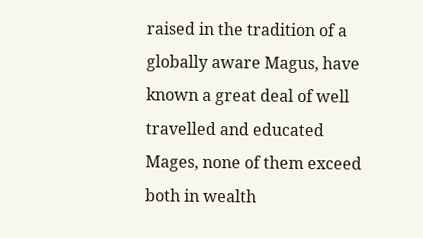raised in the tradition of a globally aware Magus, have known a great deal of well travelled and educated Mages, none of them exceed both in wealth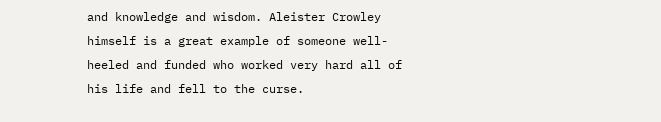and knowledge and wisdom. Aleister Crowley himself is a great example of someone well-heeled and funded who worked very hard all of his life and fell to the curse.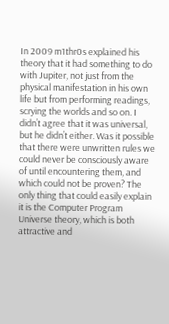In 2009 m1thr0s explained his theory that it had something to do with Jupiter, not just from the physical manifestation in his own life but from performing readings, scrying the worlds and so on. I didn’t agree that it was universal, but he didn’t either. Was it possible that there were unwritten rules we could never be consciously aware of until encountering them, and which could not be proven? The only thing that could easily explain it is the Computer Program Universe theory, which is both attractive and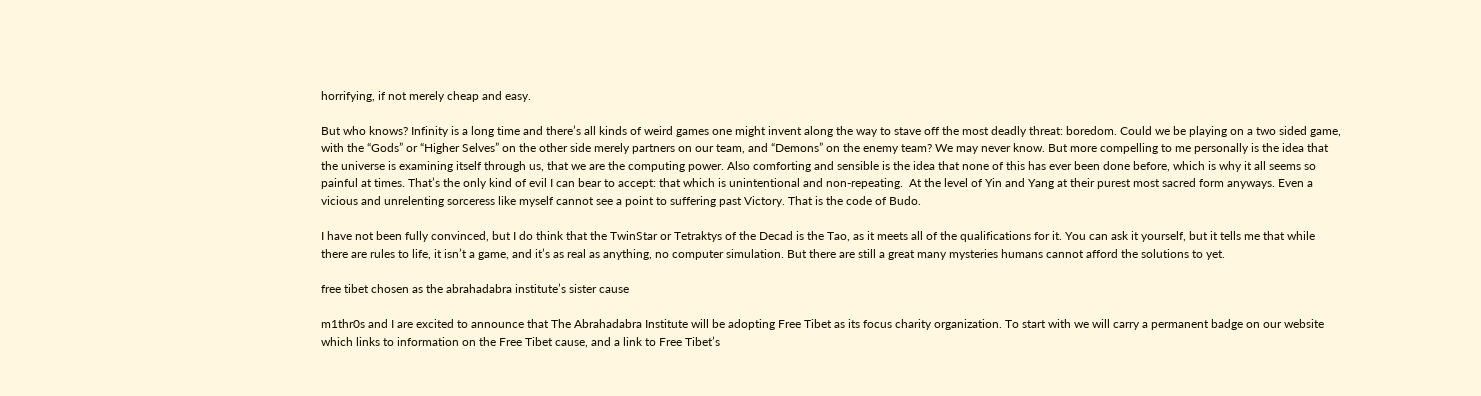horrifying, if not merely cheap and easy.

But who knows? Infinity is a long time and there’s all kinds of weird games one might invent along the way to stave off the most deadly threat: boredom. Could we be playing on a two sided game, with the “Gods” or “Higher Selves” on the other side merely partners on our team, and “Demons” on the enemy team? We may never know. But more compelling to me personally is the idea that the universe is examining itself through us, that we are the computing power. Also comforting and sensible is the idea that none of this has ever been done before, which is why it all seems so painful at times. That’s the only kind of evil I can bear to accept: that which is unintentional and non-repeating.  At the level of Yin and Yang at their purest most sacred form anyways. Even a vicious and unrelenting sorceress like myself cannot see a point to suffering past Victory. That is the code of Budo.

I have not been fully convinced, but I do think that the TwinStar or Tetraktys of the Decad is the Tao, as it meets all of the qualifications for it. You can ask it yourself, but it tells me that while there are rules to life, it isn’t a game, and it’s as real as anything, no computer simulation. But there are still a great many mysteries humans cannot afford the solutions to yet.

free tibet chosen as the abrahadabra institute’s sister cause

m1thr0s and I are excited to announce that The Abrahadabra Institute will be adopting Free Tibet as its focus charity organization. To start with we will carry a permanent badge on our website which links to information on the Free Tibet cause, and a link to Free Tibet’s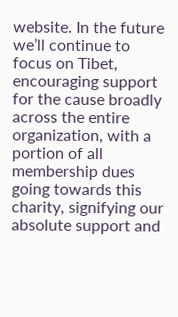website. In the future we’ll continue to focus on Tibet, encouraging support for the cause broadly across the entire organization, with a portion of all membership dues going towards this charity, signifying our absolute support and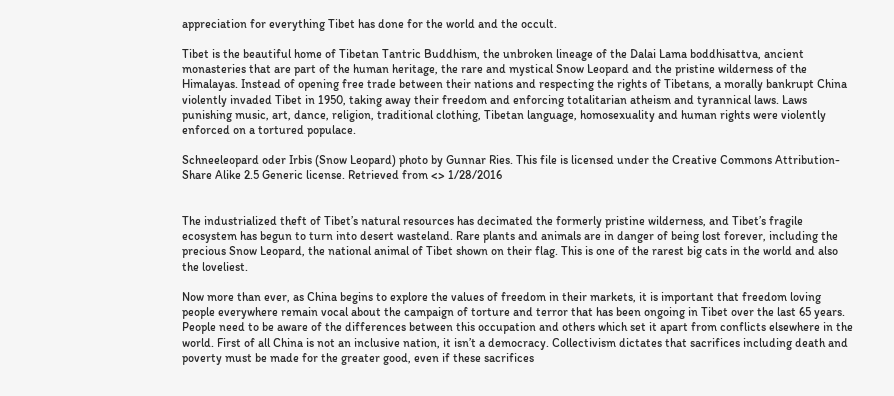appreciation for everything Tibet has done for the world and the occult.

Tibet is the beautiful home of Tibetan Tantric Buddhism, the unbroken lineage of the Dalai Lama boddhisattva, ancient monasteries that are part of the human heritage, the rare and mystical Snow Leopard and the pristine wilderness of the Himalayas. Instead of opening free trade between their nations and respecting the rights of Tibetans, a morally bankrupt China violently invaded Tibet in 1950, taking away their freedom and enforcing totalitarian atheism and tyrannical laws. Laws punishing music, art, dance, religion, traditional clothing, Tibetan language, homosexuality and human rights were violently enforced on a tortured populace.

Schneeleopard oder Irbis (Snow Leopard) photo by Gunnar Ries. This file is licensed under the Creative Commons Attribution-Share Alike 2.5 Generic license. Retrieved from <> 1/28/2016


The industrialized theft of Tibet’s natural resources has decimated the formerly pristine wilderness, and Tibet’s fragile ecosystem has begun to turn into desert wasteland. Rare plants and animals are in danger of being lost forever, including the precious Snow Leopard, the national animal of Tibet shown on their flag. This is one of the rarest big cats in the world and also the loveliest.

Now more than ever, as China begins to explore the values of freedom in their markets, it is important that freedom loving people everywhere remain vocal about the campaign of torture and terror that has been ongoing in Tibet over the last 65 years. People need to be aware of the differences between this occupation and others which set it apart from conflicts elsewhere in the world. First of all China is not an inclusive nation, it isn’t a democracy. Collectivism dictates that sacrifices including death and poverty must be made for the greater good, even if these sacrifices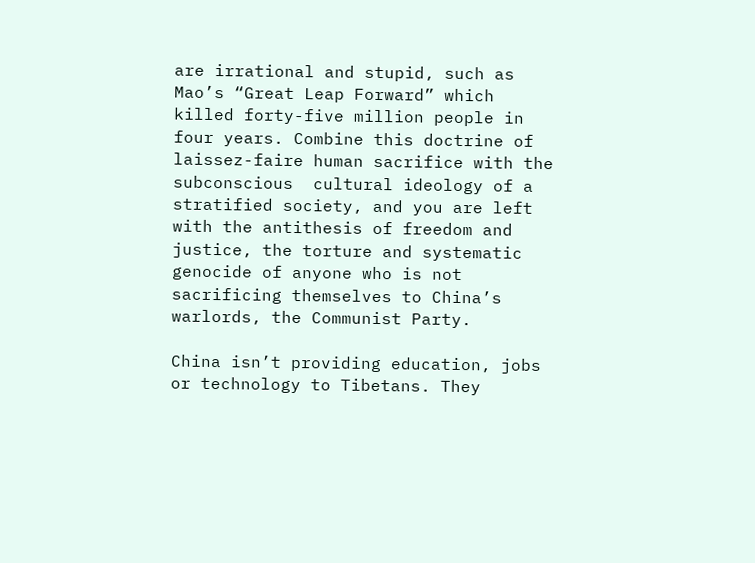are irrational and stupid, such as Mao’s “Great Leap Forward” which killed forty-five million people in four years. Combine this doctrine of laissez-faire human sacrifice with the subconscious  cultural ideology of a stratified society, and you are left with the antithesis of freedom and justice, the torture and systematic genocide of anyone who is not sacrificing themselves to China’s warlords, the Communist Party.

China isn’t providing education, jobs or technology to Tibetans. They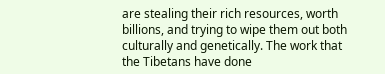are stealing their rich resources, worth billions, and trying to wipe them out both culturally and genetically. The work that the Tibetans have done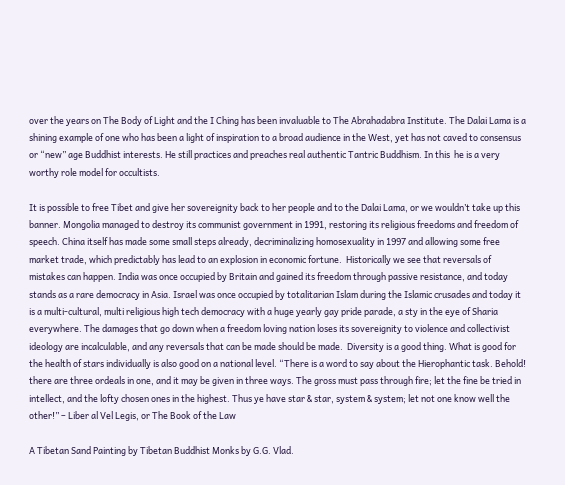over the years on The Body of Light and the I Ching has been invaluable to The Abrahadabra Institute. The Dalai Lama is a shining example of one who has been a light of inspiration to a broad audience in the West, yet has not caved to consensus or “new” age Buddhist interests. He still practices and preaches real authentic Tantric Buddhism. In this  he is a very worthy role model for occultists.

It is possible to free Tibet and give her sovereignity back to her people and to the Dalai Lama, or we wouldn’t take up this banner. Mongolia managed to destroy its communist government in 1991, restoring its religious freedoms and freedom of speech. China itself has made some small steps already, decriminalizing homosexuality in 1997 and allowing some free market trade, which predictably has lead to an explosion in economic fortune.  Historically we see that reversals of mistakes can happen. India was once occupied by Britain and gained its freedom through passive resistance, and today stands as a rare democracy in Asia. Israel was once occupied by totalitarian Islam during the Islamic crusades and today it is a multi-cultural, multi religious high tech democracy with a huge yearly gay pride parade, a sty in the eye of Sharia everywhere. The damages that go down when a freedom loving nation loses its sovereignity to violence and collectivist ideology are incalculable, and any reversals that can be made should be made.  Diversity is a good thing. What is good for the health of stars individually is also good on a national level. “There is a word to say about the Hierophantic task. Behold! there are three ordeals in one, and it may be given in three ways. The gross must pass through fire; let the fine be tried in intellect, and the lofty chosen ones in the highest. Thus ye have star & star, system & system; let not one know well the other!” – Liber al Vel Legis, or The Book of the Law

A Tibetan Sand Painting by Tibetan Buddhist Monks by G.G. Vlad.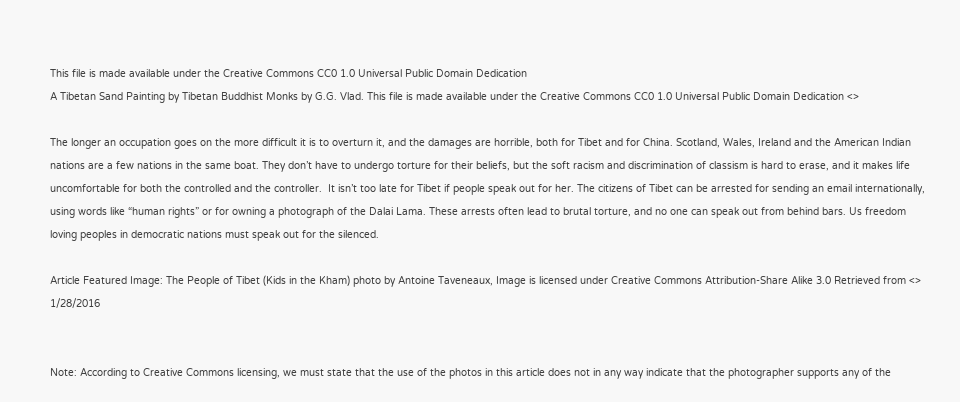This file is made available under the Creative Commons CC0 1.0 Universal Public Domain Dedication
A Tibetan Sand Painting by Tibetan Buddhist Monks by G.G. Vlad. This file is made available under the Creative Commons CC0 1.0 Universal Public Domain Dedication <>

The longer an occupation goes on the more difficult it is to overturn it, and the damages are horrible, both for Tibet and for China. Scotland, Wales, Ireland and the American Indian nations are a few nations in the same boat. They don’t have to undergo torture for their beliefs, but the soft racism and discrimination of classism is hard to erase, and it makes life uncomfortable for both the controlled and the controller.  It isn’t too late for Tibet if people speak out for her. The citizens of Tibet can be arrested for sending an email internationally, using words like “human rights” or for owning a photograph of the Dalai Lama. These arrests often lead to brutal torture, and no one can speak out from behind bars. Us freedom loving peoples in democratic nations must speak out for the silenced.

Article Featured Image: The People of Tibet (Kids in the Kham) photo by Antoine Taveneaux, Image is licensed under Creative Commons Attribution-Share Alike 3.0 Retrieved from <> 1/28/2016


Note: According to Creative Commons licensing, we must state that the use of the photos in this article does not in any way indicate that the photographer supports any of the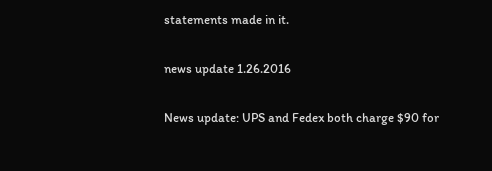statements made in it.

news update 1.26.2016

News update: UPS and Fedex both charge $90 for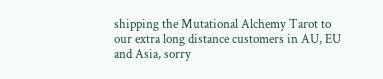shipping the Mutational Alchemy Tarot to our extra long distance customers in AU, EU and Asia, sorry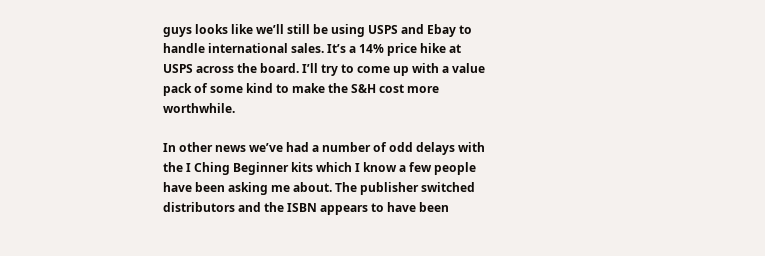guys looks like we’ll still be using USPS and Ebay to handle international sales. It’s a 14% price hike at USPS across the board. I’ll try to come up with a value pack of some kind to make the S&H cost more worthwhile.

In other news we’ve had a number of odd delays with the I Ching Beginner kits which I know a few people have been asking me about. The publisher switched distributors and the ISBN appears to have been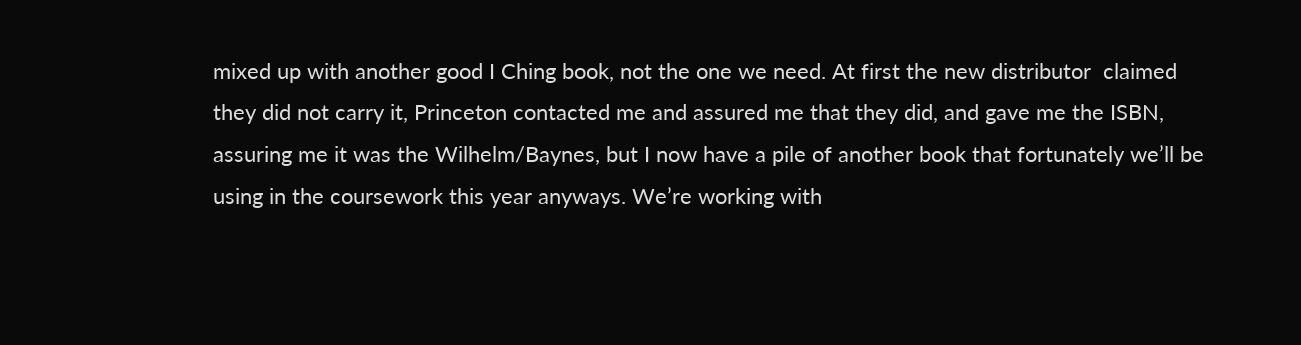mixed up with another good I Ching book, not the one we need. At first the new distributor  claimed they did not carry it, Princeton contacted me and assured me that they did, and gave me the ISBN, assuring me it was the Wilhelm/Baynes, but I now have a pile of another book that fortunately we’ll be using in the coursework this year anyways. We’re working with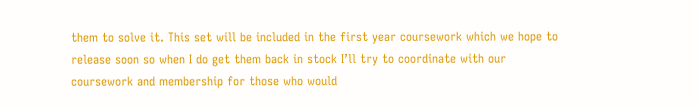them to solve it. This set will be included in the first year coursework which we hope to release soon so when I do get them back in stock I’ll try to coordinate with our coursework and membership for those who would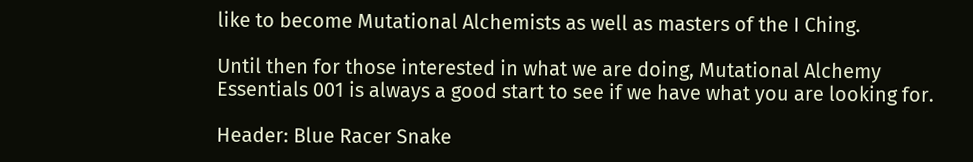like to become Mutational Alchemists as well as masters of the I Ching.

Until then for those interested in what we are doing, Mutational Alchemy Essentials 001 is always a good start to see if we have what you are looking for.

Header: Blue Racer Snake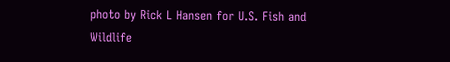photo by Rick L Hansen for U.S. Fish and Wildlife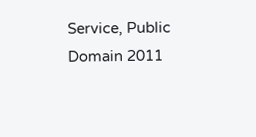Service, Public Domain 2011